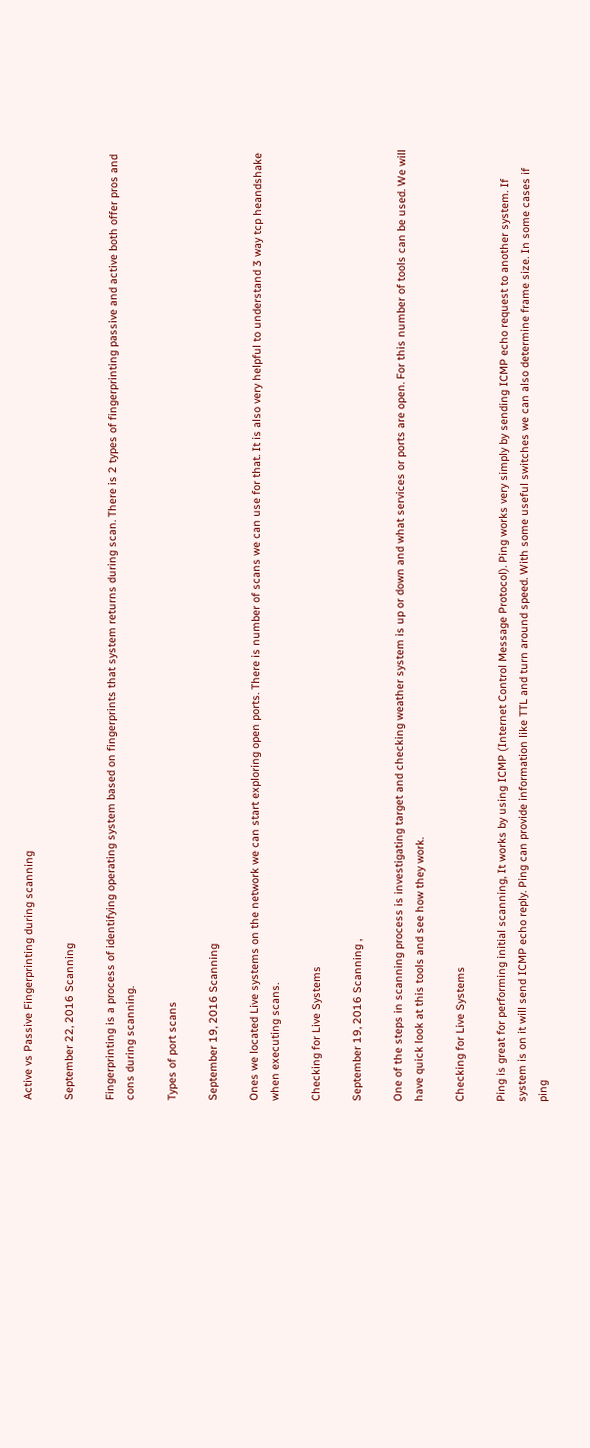Active vs Passive Fingerprinting during scanning

September 22, 2016 Scanning

Fingerprinting is a process of identifying operating system based on fingerprints that system returns during scan. There is 2 types of fingerprinting passive and active both offer pros and cons during scanning.

Types of port scans

September 19, 2016 Scanning

Ones we located Live systems on the network we can start exploring open ports. There is number of scans we can use for that. It is also very helpful to understand 3 way tcp heandshake when executing scans.

Checking for Live Systems

September 19, 2016 Scanning ,

One of the steps in scanning process is investigating target and checking weather system is up or down and what services or ports are open. For this number of tools can be used. We will have quick look at this tools and see how they work.

Checking for Live Systems

Ping is great for performing initial scanning, It works by using ICMP (Internet Control Message Protocol). Ping works very simply by sending ICMP echo request to another system. If system is on it will send ICMP echo reply. Ping can provide information like TTL and turn around speed. With some useful switches we can also determine frame size. In some cases if ping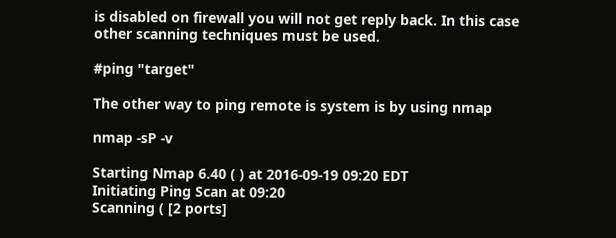is disabled on firewall you will not get reply back. In this case other scanning techniques must be used.

#ping "target"

The other way to ping remote is system is by using nmap

nmap -sP -v

Starting Nmap 6.40 ( ) at 2016-09-19 09:20 EDT
Initiating Ping Scan at 09:20
Scanning ( [2 ports]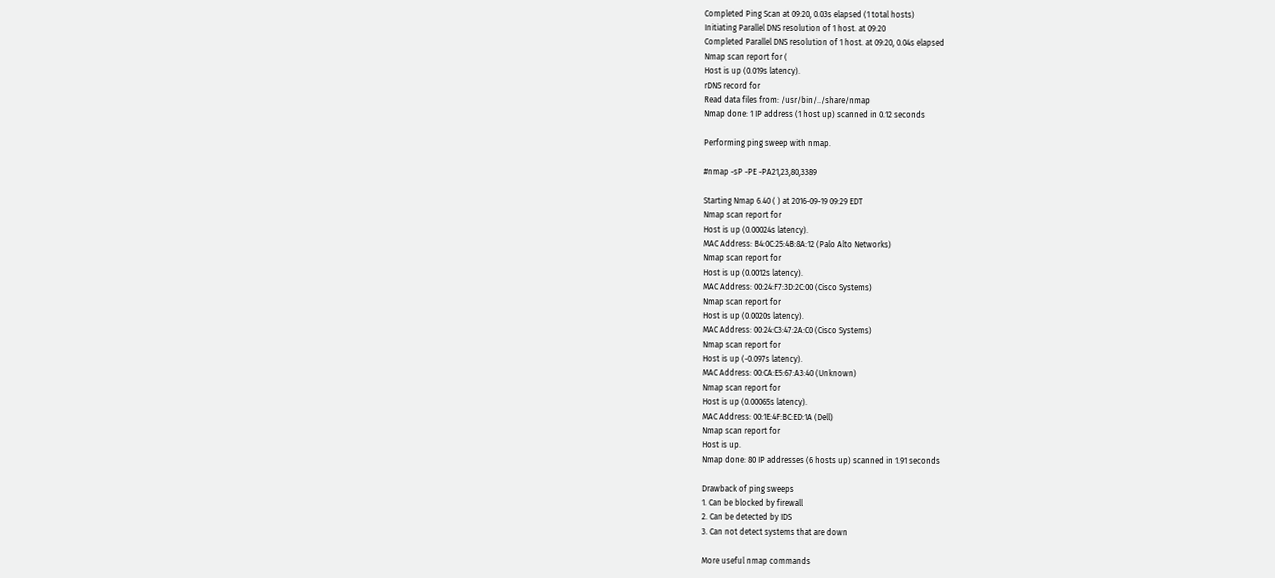Completed Ping Scan at 09:20, 0.03s elapsed (1 total hosts)
Initiating Parallel DNS resolution of 1 host. at 09:20
Completed Parallel DNS resolution of 1 host. at 09:20, 0.04s elapsed
Nmap scan report for (
Host is up (0.019s latency).
rDNS record for
Read data files from: /usr/bin/../share/nmap
Nmap done: 1 IP address (1 host up) scanned in 0.12 seconds

Performing ping sweep with nmap.

#nmap -sP -PE -PA21,23,80,3389

Starting Nmap 6.40 ( ) at 2016-09-19 09:29 EDT
Nmap scan report for
Host is up (0.00024s latency).
MAC Address: B4:0C:25:4B:8A:12 (Palo Alto Networks)
Nmap scan report for
Host is up (0.0012s latency).
MAC Address: 00:24:F7:3D:2C:00 (Cisco Systems)
Nmap scan report for
Host is up (0.0020s latency).
MAC Address: 00:24:C3:47:2A:C0 (Cisco Systems)
Nmap scan report for
Host is up (-0.097s latency).
MAC Address: 00:CA:E5:67:A3:40 (Unknown)
Nmap scan report for
Host is up (0.00065s latency).
MAC Address: 00:1E:4F:BC:ED:1A (Dell)
Nmap scan report for
Host is up.
Nmap done: 80 IP addresses (6 hosts up) scanned in 1.91 seconds

Drawback of ping sweeps
1. Can be blocked by firewall
2. Can be detected by IDS
3. Can not detect systems that are down

More useful nmap commands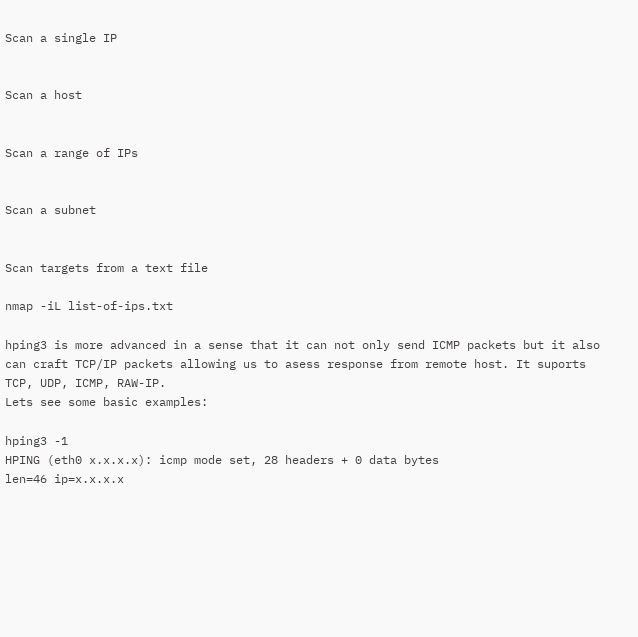Scan a single IP


Scan a host


Scan a range of IPs


Scan a subnet


Scan targets from a text file

nmap -iL list-of-ips.txt

hping3 is more advanced in a sense that it can not only send ICMP packets but it also can craft TCP/IP packets allowing us to asess response from remote host. It suports TCP, UDP, ICMP, RAW-IP.
Lets see some basic examples:

hping3 -1
HPING (eth0 x.x.x.x): icmp mode set, 28 headers + 0 data bytes
len=46 ip=x.x.x.x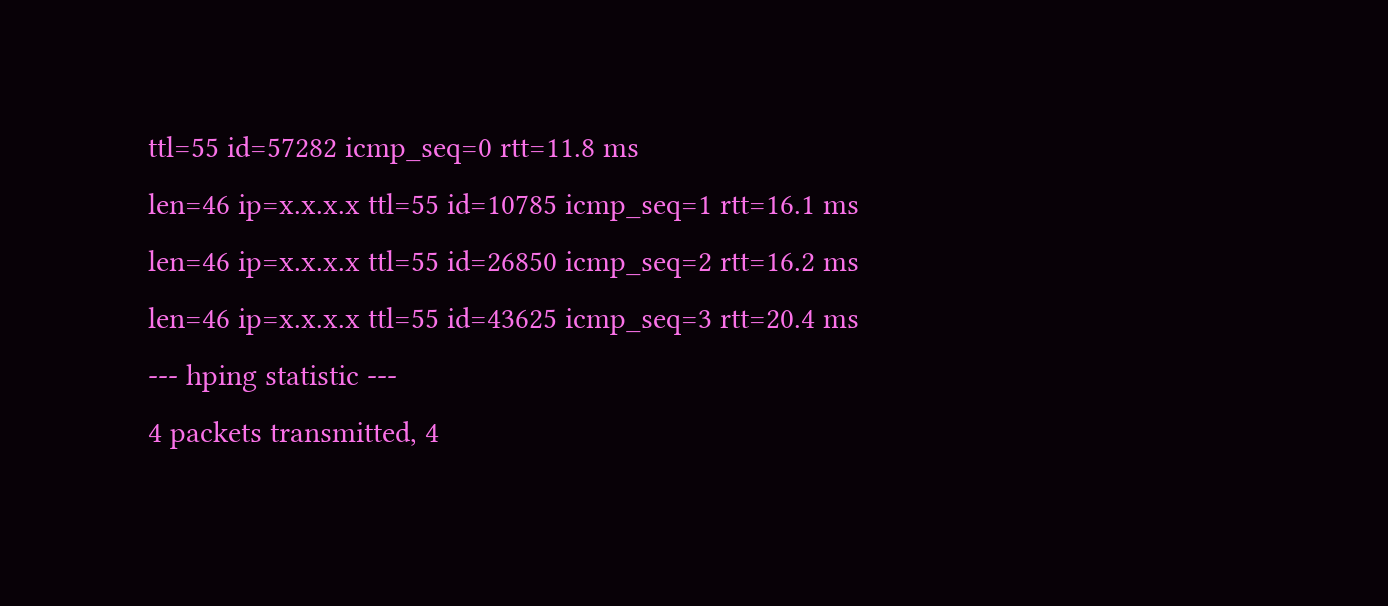ttl=55 id=57282 icmp_seq=0 rtt=11.8 ms
len=46 ip=x.x.x.x ttl=55 id=10785 icmp_seq=1 rtt=16.1 ms
len=46 ip=x.x.x.x ttl=55 id=26850 icmp_seq=2 rtt=16.2 ms
len=46 ip=x.x.x.x ttl=55 id=43625 icmp_seq=3 rtt=20.4 ms
--- hping statistic ---
4 packets transmitted, 4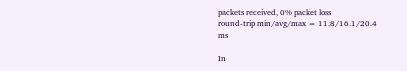packets received, 0% packet loss
round-trip min/avg/max = 11.8/16.1/20.4 ms

In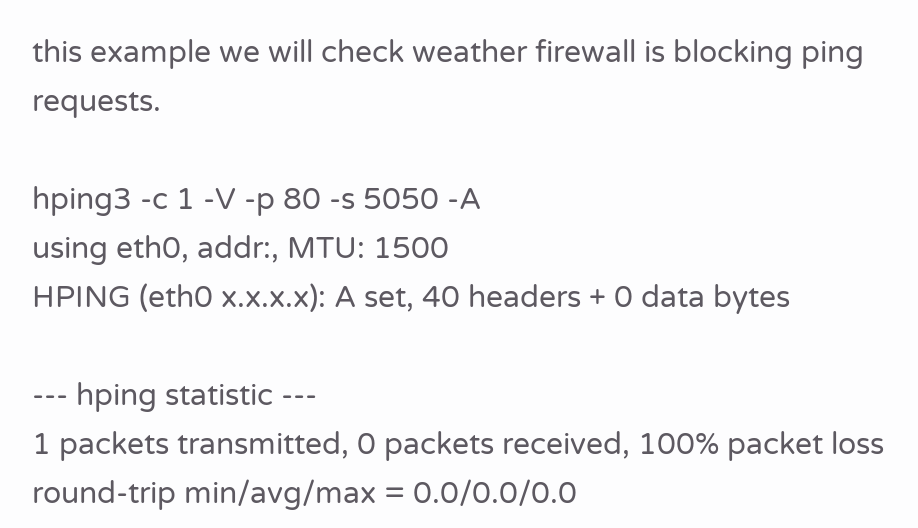this example we will check weather firewall is blocking ping requests.

hping3 -c 1 -V -p 80 -s 5050 -A
using eth0, addr:, MTU: 1500
HPING (eth0 x.x.x.x): A set, 40 headers + 0 data bytes

--- hping statistic ---
1 packets transmitted, 0 packets received, 100% packet loss
round-trip min/avg/max = 0.0/0.0/0.0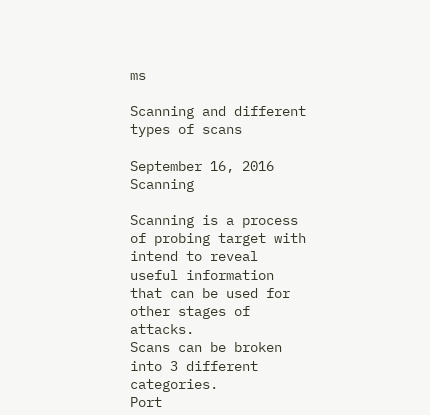ms

Scanning and different types of scans

September 16, 2016 Scanning

Scanning is a process of probing target with intend to reveal useful information that can be used for other stages of attacks.
Scans can be broken into 3 different categories.
Port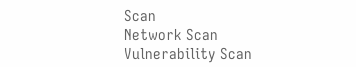Scan
Network Scan
Vulnerability Scan